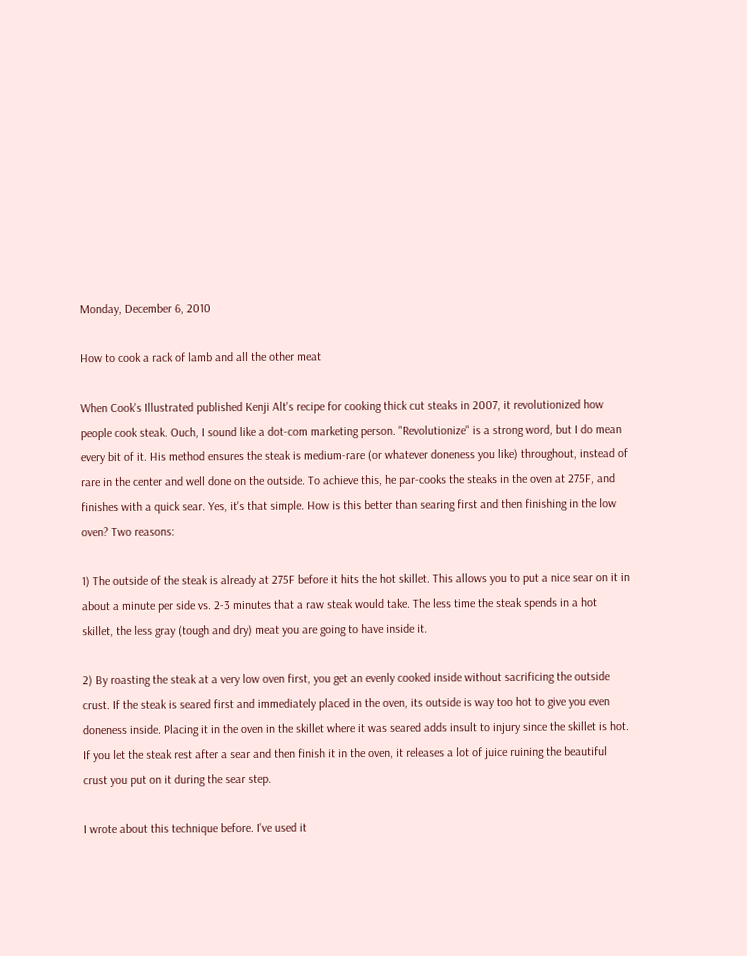Monday, December 6, 2010

How to cook a rack of lamb and all the other meat

When Cook's Illustrated published Kenji Alt's recipe for cooking thick cut steaks in 2007, it revolutionized how people cook steak. Ouch, I sound like a dot-com marketing person. "Revolutionize" is a strong word, but I do mean every bit of it. His method ensures the steak is medium-rare (or whatever doneness you like) throughout, instead of rare in the center and well done on the outside. To achieve this, he par-cooks the steaks in the oven at 275F, and finishes with a quick sear. Yes, it's that simple. How is this better than searing first and then finishing in the low oven? Two reasons:

1) The outside of the steak is already at 275F before it hits the hot skillet. This allows you to put a nice sear on it in about a minute per side vs. 2-3 minutes that a raw steak would take. The less time the steak spends in a hot skillet, the less gray (tough and dry) meat you are going to have inside it.

2) By roasting the steak at a very low oven first, you get an evenly cooked inside without sacrificing the outside crust. If the steak is seared first and immediately placed in the oven, its outside is way too hot to give you even doneness inside. Placing it in the oven in the skillet where it was seared adds insult to injury since the skillet is hot. If you let the steak rest after a sear and then finish it in the oven, it releases a lot of juice ruining the beautiful crust you put on it during the sear step.

I wrote about this technique before. I've used it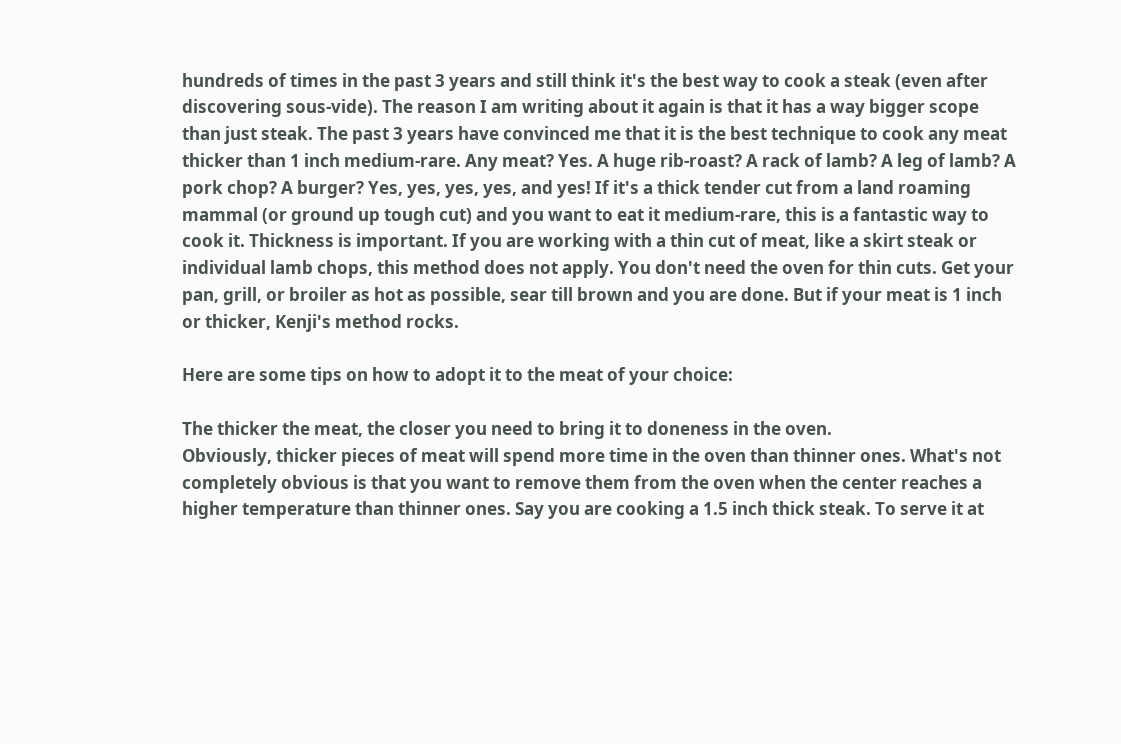hundreds of times in the past 3 years and still think it's the best way to cook a steak (even after discovering sous-vide). The reason I am writing about it again is that it has a way bigger scope than just steak. The past 3 years have convinced me that it is the best technique to cook any meat thicker than 1 inch medium-rare. Any meat? Yes. A huge rib-roast? A rack of lamb? A leg of lamb? A pork chop? A burger? Yes, yes, yes, yes, and yes! If it's a thick tender cut from a land roaming mammal (or ground up tough cut) and you want to eat it medium-rare, this is a fantastic way to cook it. Thickness is important. If you are working with a thin cut of meat, like a skirt steak or individual lamb chops, this method does not apply. You don't need the oven for thin cuts. Get your pan, grill, or broiler as hot as possible, sear till brown and you are done. But if your meat is 1 inch or thicker, Kenji's method rocks.

Here are some tips on how to adopt it to the meat of your choice:

The thicker the meat, the closer you need to bring it to doneness in the oven.
Obviously, thicker pieces of meat will spend more time in the oven than thinner ones. What's not completely obvious is that you want to remove them from the oven when the center reaches a higher temperature than thinner ones. Say you are cooking a 1.5 inch thick steak. To serve it at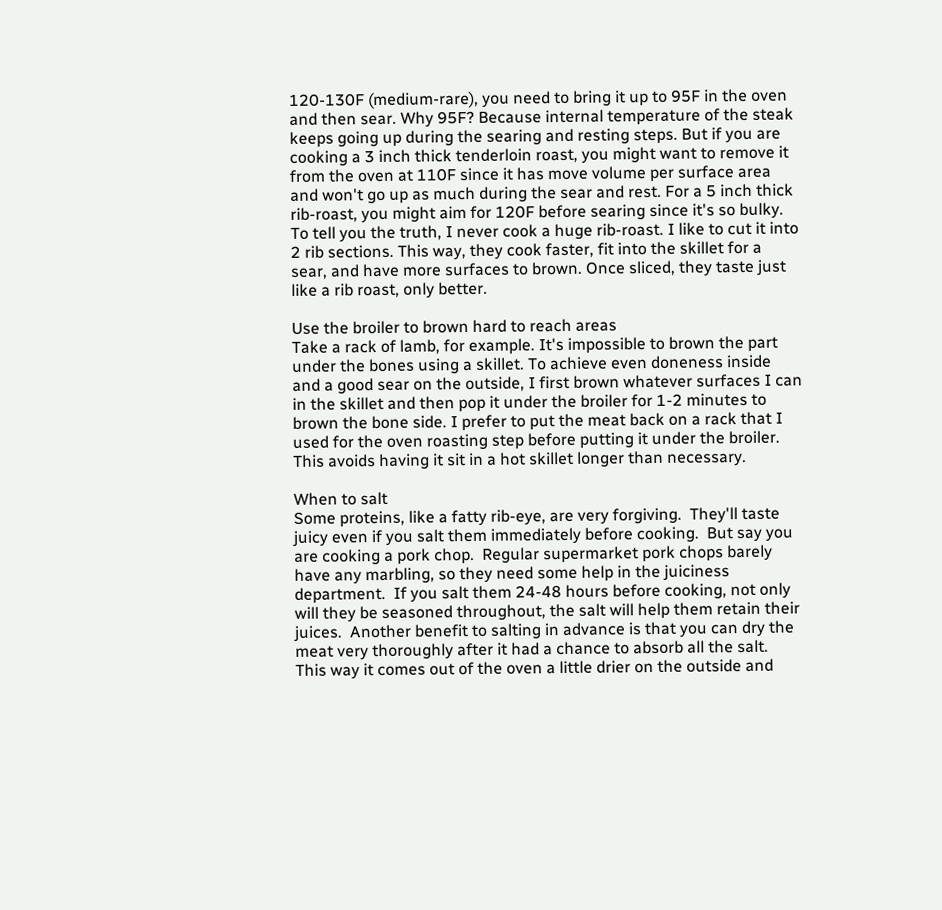120-130F (medium-rare), you need to bring it up to 95F in the oven and then sear. Why 95F? Because internal temperature of the steak keeps going up during the searing and resting steps. But if you are cooking a 3 inch thick tenderloin roast, you might want to remove it from the oven at 110F since it has move volume per surface area and won't go up as much during the sear and rest. For a 5 inch thick rib-roast, you might aim for 120F before searing since it's so bulky. To tell you the truth, I never cook a huge rib-roast. I like to cut it into 2 rib sections. This way, they cook faster, fit into the skillet for a sear, and have more surfaces to brown. Once sliced, they taste just like a rib roast, only better.

Use the broiler to brown hard to reach areas
Take a rack of lamb, for example. It's impossible to brown the part under the bones using a skillet. To achieve even doneness inside and a good sear on the outside, I first brown whatever surfaces I can in the skillet and then pop it under the broiler for 1-2 minutes to brown the bone side. I prefer to put the meat back on a rack that I used for the oven roasting step before putting it under the broiler. This avoids having it sit in a hot skillet longer than necessary.

When to salt
Some proteins, like a fatty rib-eye, are very forgiving.  They'll taste juicy even if you salt them immediately before cooking.  But say you are cooking a pork chop.  Regular supermarket pork chops barely have any marbling, so they need some help in the juiciness department.  If you salt them 24-48 hours before cooking, not only will they be seasoned throughout, the salt will help them retain their juices.  Another benefit to salting in advance is that you can dry the meat very thoroughly after it had a chance to absorb all the salt.  This way it comes out of the oven a little drier on the outside and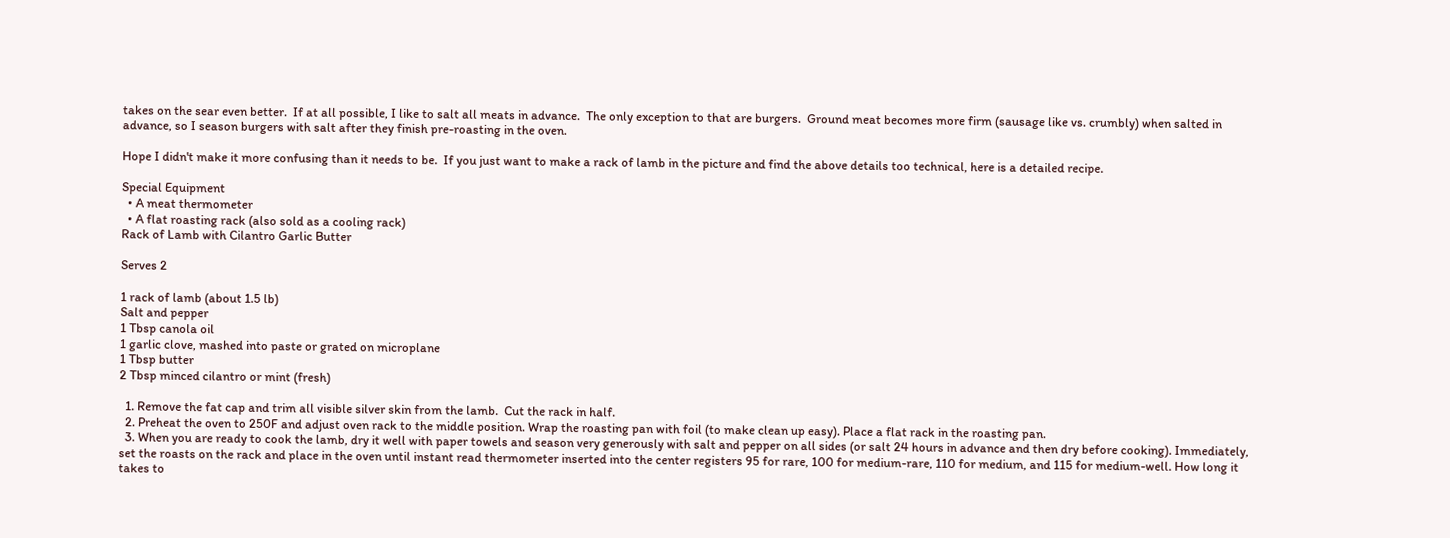takes on the sear even better.  If at all possible, I like to salt all meats in advance.  The only exception to that are burgers.  Ground meat becomes more firm (sausage like vs. crumbly) when salted in advance, so I season burgers with salt after they finish pre-roasting in the oven.

Hope I didn't make it more confusing than it needs to be.  If you just want to make a rack of lamb in the picture and find the above details too technical, here is a detailed recipe.

Special Equipment
  • A meat thermometer
  • A flat roasting rack (also sold as a cooling rack)
Rack of Lamb with Cilantro Garlic Butter

Serves 2

1 rack of lamb (about 1.5 lb)
Salt and pepper
1 Tbsp canola oil
1 garlic clove, mashed into paste or grated on microplane
1 Tbsp butter
2 Tbsp minced cilantro or mint (fresh)

  1. Remove the fat cap and trim all visible silver skin from the lamb.  Cut the rack in half.
  2. Preheat the oven to 250F and adjust oven rack to the middle position. Wrap the roasting pan with foil (to make clean up easy). Place a flat rack in the roasting pan.
  3. When you are ready to cook the lamb, dry it well with paper towels and season very generously with salt and pepper on all sides (or salt 24 hours in advance and then dry before cooking). Immediately, set the roasts on the rack and place in the oven until instant read thermometer inserted into the center registers 95 for rare, 100 for medium-rare, 110 for medium, and 115 for medium-well. How long it takes to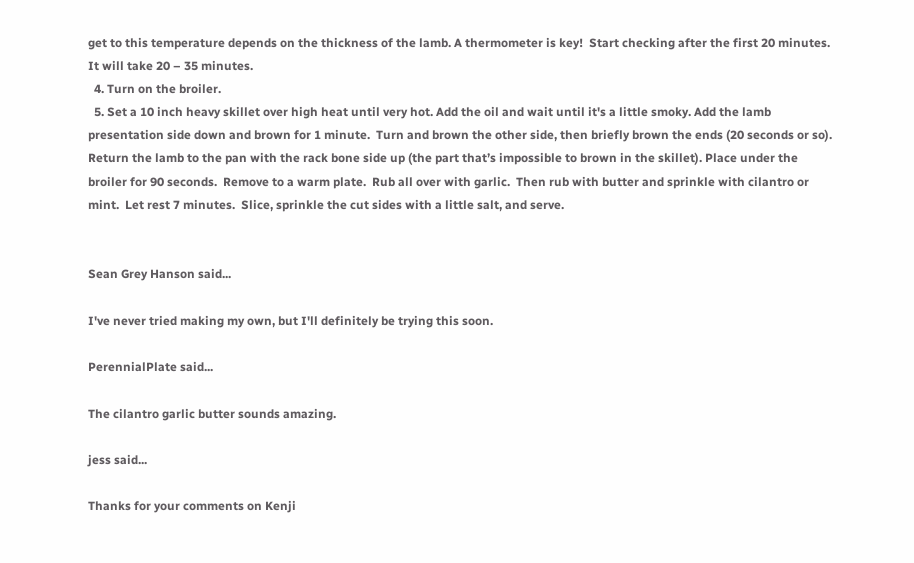get to this temperature depends on the thickness of the lamb. A thermometer is key!  Start checking after the first 20 minutes.  It will take 20 – 35 minutes.
  4. Turn on the broiler.
  5. Set a 10 inch heavy skillet over high heat until very hot. Add the oil and wait until it's a little smoky. Add the lamb presentation side down and brown for 1 minute.  Turn and brown the other side, then briefly brown the ends (20 seconds or so).  Return the lamb to the pan with the rack bone side up (the part that’s impossible to brown in the skillet). Place under the broiler for 90 seconds.  Remove to a warm plate.  Rub all over with garlic.  Then rub with butter and sprinkle with cilantro or mint.  Let rest 7 minutes.  Slice, sprinkle the cut sides with a little salt, and serve.


Sean Grey Hanson said...

I've never tried making my own, but I'll definitely be trying this soon.

PerennialPlate said...

The cilantro garlic butter sounds amazing.

jess said...

Thanks for your comments on Kenji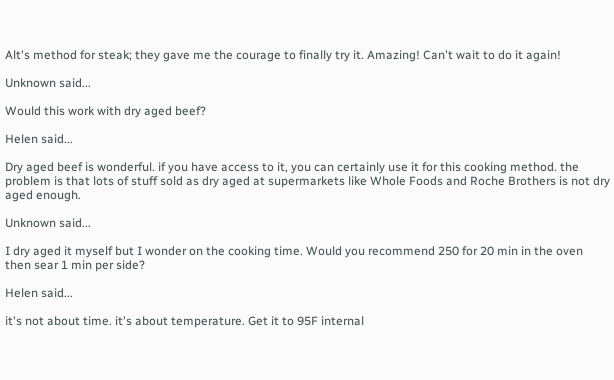Alt's method for steak; they gave me the courage to finally try it. Amazing! Can't wait to do it again!

Unknown said...

Would this work with dry aged beef?

Helen said...

Dry aged beef is wonderful. if you have access to it, you can certainly use it for this cooking method. the problem is that lots of stuff sold as dry aged at supermarkets like Whole Foods and Roche Brothers is not dry aged enough.

Unknown said...

I dry aged it myself but I wonder on the cooking time. Would you recommend 250 for 20 min in the oven then sear 1 min per side?

Helen said...

it's not about time. it's about temperature. Get it to 95F internal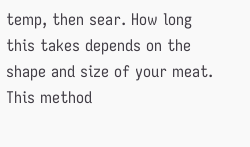temp, then sear. How long this takes depends on the shape and size of your meat. This method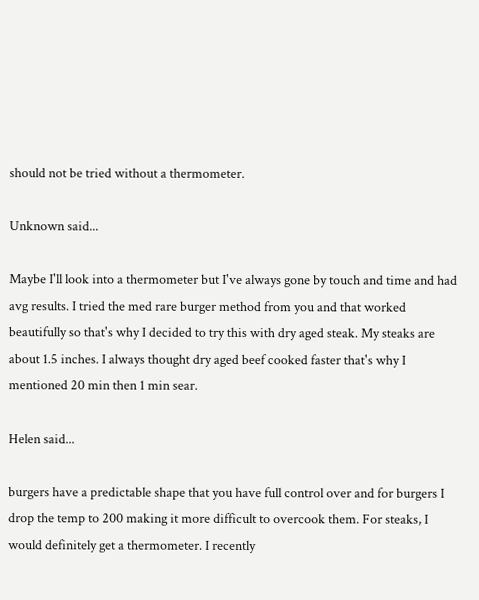should not be tried without a thermometer.

Unknown said...

Maybe I'll look into a thermometer but I've always gone by touch and time and had avg results. I tried the med rare burger method from you and that worked beautifully so that's why I decided to try this with dry aged steak. My steaks are about 1.5 inches. I always thought dry aged beef cooked faster that's why I mentioned 20 min then 1 min sear.

Helen said...

burgers have a predictable shape that you have full control over and for burgers I drop the temp to 200 making it more difficult to overcook them. For steaks, I would definitely get a thermometer. I recently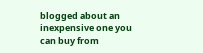blogged about an inexpensive one you can buy from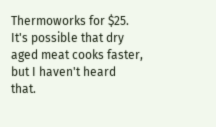Thermoworks for $25. It's possible that dry aged meat cooks faster, but I haven't heard that.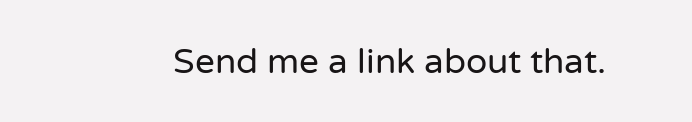Send me a link about that.